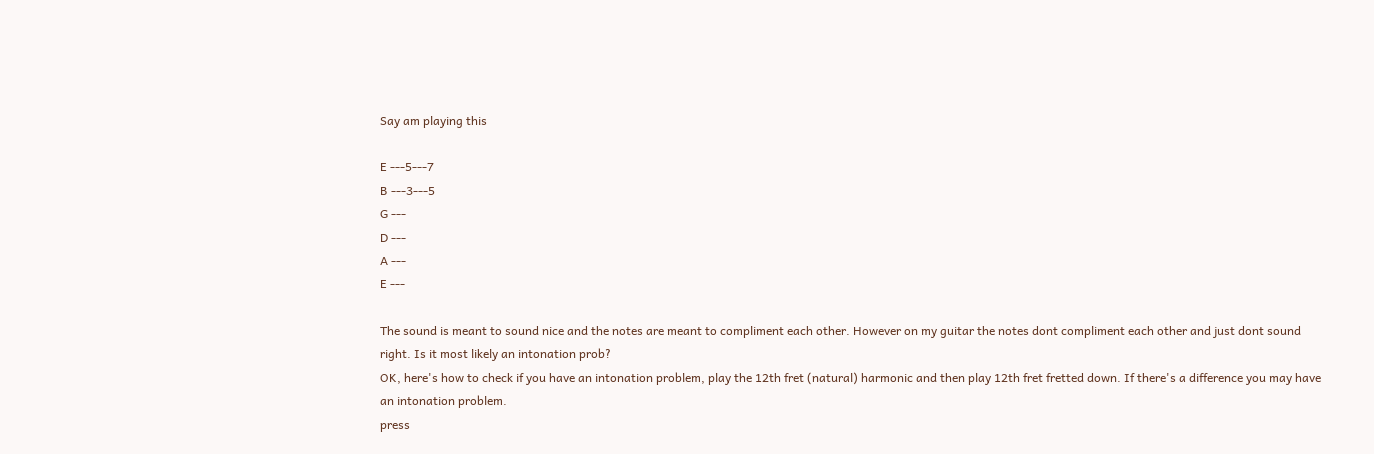Say am playing this

E ---5---7
B ---3---5
G ---
D ---
A ---
E ---

The sound is meant to sound nice and the notes are meant to compliment each other. However on my guitar the notes dont compliment each other and just dont sound right. Is it most likely an intonation prob?
OK, here's how to check if you have an intonation problem, play the 12th fret (natural) harmonic and then play 12th fret fretted down. If there's a difference you may have an intonation problem.
press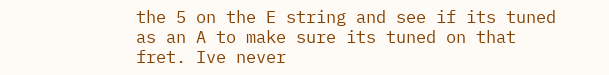the 5 on the E string and see if its tuned as an A to make sure its tuned on that fret. Ive never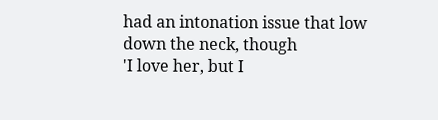had an intonation issue that low down the neck, though
'I love her, but I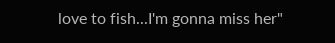love to fish...I'm gonna miss her"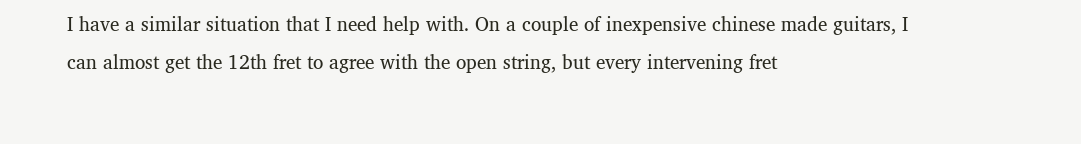I have a similar situation that I need help with. On a couple of inexpensive chinese made guitars, I can almost get the 12th fret to agree with the open string, but every intervening fret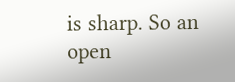is sharp. So an open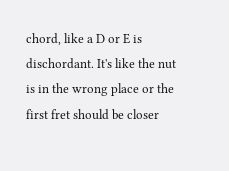chord, like a D or E is dischordant. It's like the nut is in the wrong place or the first fret should be closer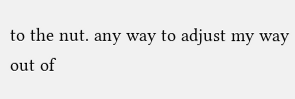to the nut. any way to adjust my way out of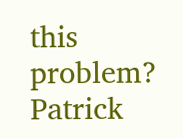this problem? Patrick